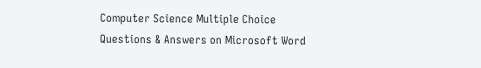Computer Science Multiple Choice Questions & Answers on Microsoft Word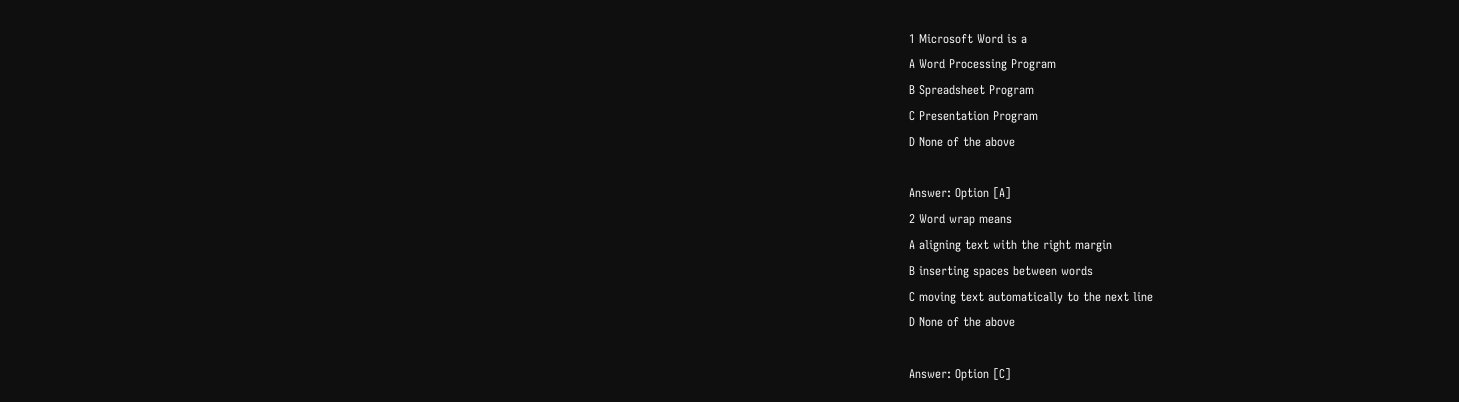1 Microsoft Word is a
A Word Processing Program
B Spreadsheet Program
C Presentation Program
D None of the above

Answer: Option [A]
2 Word wrap means
A aligning text with the right margin
B inserting spaces between words
C moving text automatically to the next line
D None of the above

Answer: Option [C]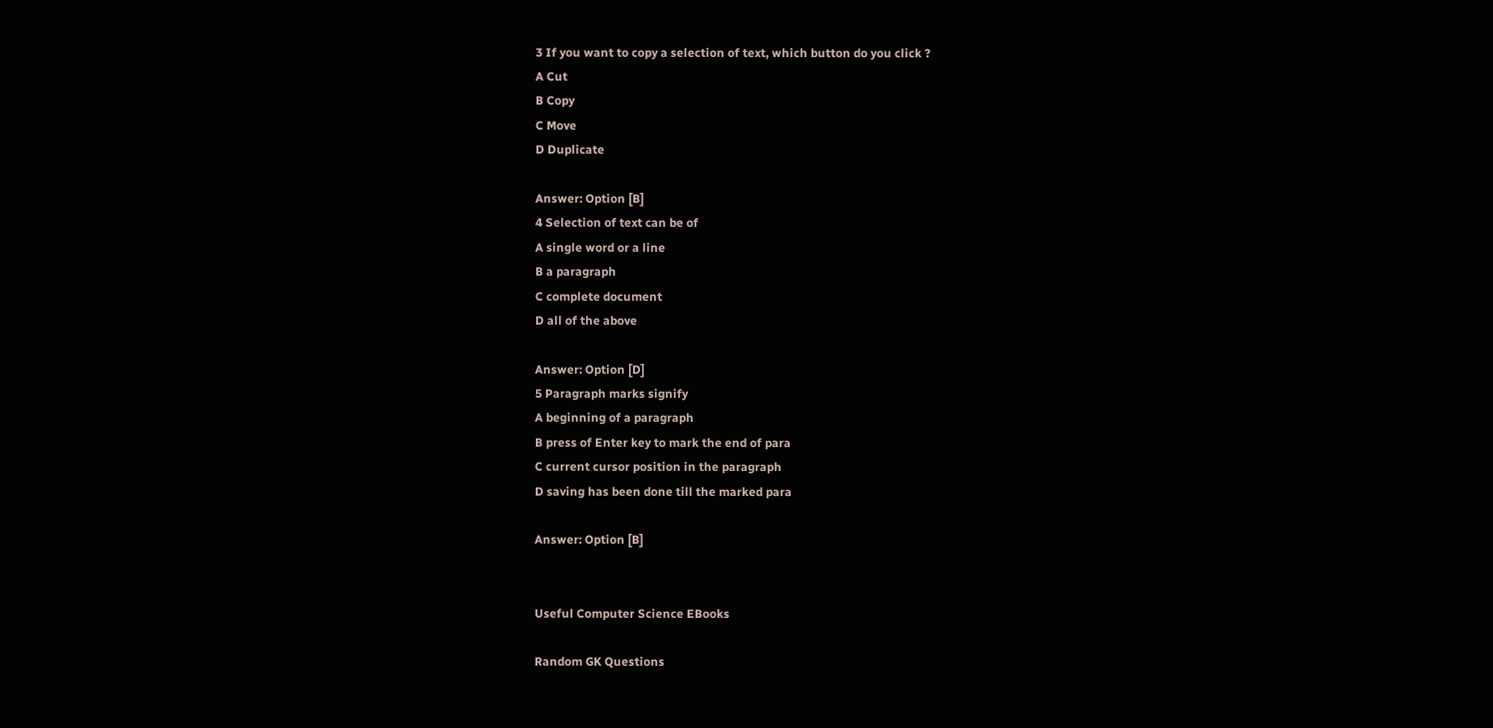3 If you want to copy a selection of text, which button do you click ?
A Cut
B Copy
C Move
D Duplicate

Answer: Option [B]
4 Selection of text can be of
A single word or a line
B a paragraph
C complete document
D all of the above

Answer: Option [D]
5 Paragraph marks signify
A beginning of a paragraph
B press of Enter key to mark the end of para
C current cursor position in the paragraph
D saving has been done till the marked para

Answer: Option [B]


Useful Computer Science EBooks

Random GK Questions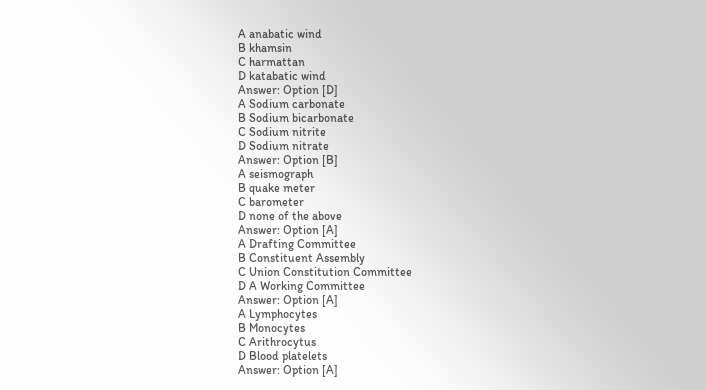A anabatic wind
B khamsin
C harmattan
D katabatic wind
Answer: Option [D]
A Sodium carbonate
B Sodium bicarbonate
C Sodium nitrite
D Sodium nitrate
Answer: Option [B]
A seismograph
B quake meter
C barometer
D none of the above
Answer: Option [A]
A Drafting Committee
B Constituent Assembly
C Union Constitution Committee
D A Working Committee
Answer: Option [A]
A Lymphocytes
B Monocytes
C Arithrocytus
D Blood platelets
Answer: Option [A]